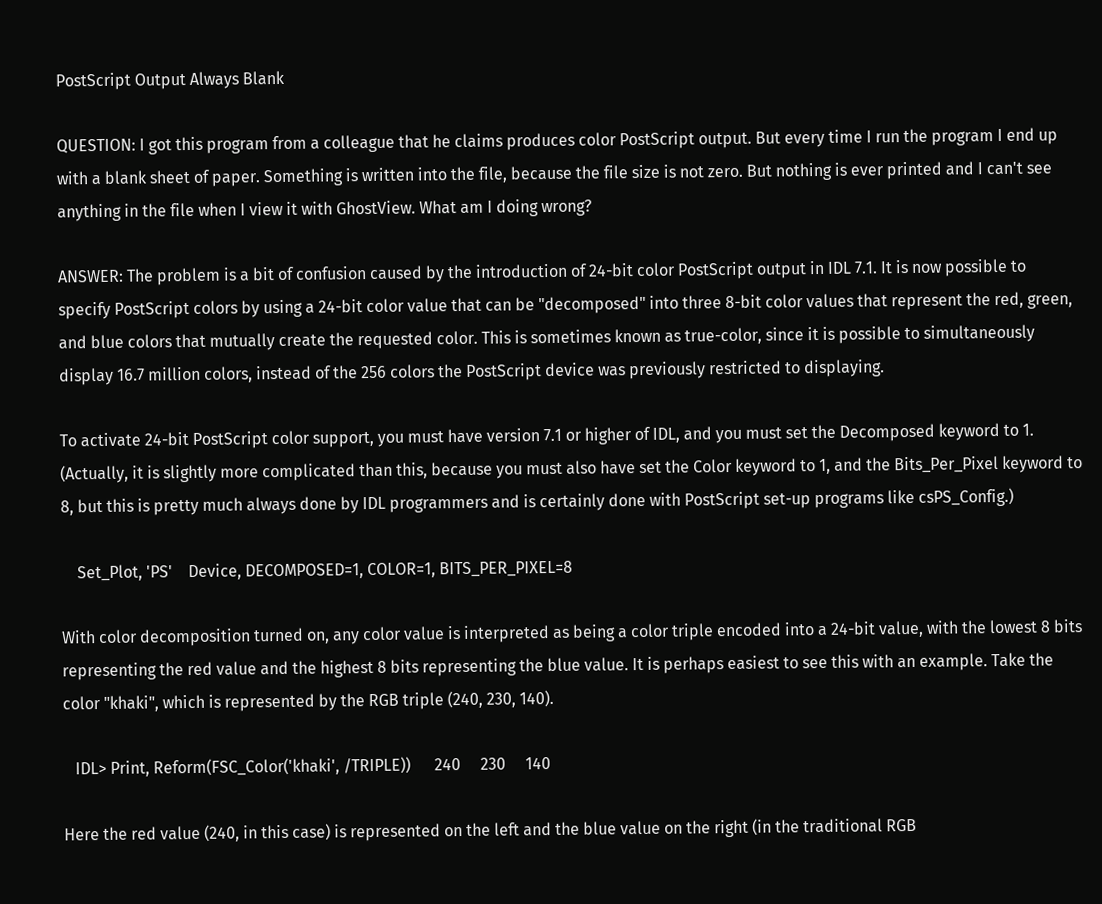PostScript Output Always Blank

QUESTION: I got this program from a colleague that he claims produces color PostScript output. But every time I run the program I end up with a blank sheet of paper. Something is written into the file, because the file size is not zero. But nothing is ever printed and I can't see anything in the file when I view it with GhostView. What am I doing wrong?

ANSWER: The problem is a bit of confusion caused by the introduction of 24-bit color PostScript output in IDL 7.1. It is now possible to specify PostScript colors by using a 24-bit color value that can be "decomposed" into three 8-bit color values that represent the red, green, and blue colors that mutually create the requested color. This is sometimes known as true-color, since it is possible to simultaneously display 16.7 million colors, instead of the 256 colors the PostScript device was previously restricted to displaying.

To activate 24-bit PostScript color support, you must have version 7.1 or higher of IDL, and you must set the Decomposed keyword to 1. (Actually, it is slightly more complicated than this, because you must also have set the Color keyword to 1, and the Bits_Per_Pixel keyword to 8, but this is pretty much always done by IDL programmers and is certainly done with PostScript set-up programs like csPS_Config.)

    Set_Plot, 'PS'    Device, DECOMPOSED=1, COLOR=1, BITS_PER_PIXEL=8

With color decomposition turned on, any color value is interpreted as being a color triple encoded into a 24-bit value, with the lowest 8 bits representing the red value and the highest 8 bits representing the blue value. It is perhaps easiest to see this with an example. Take the color "khaki", which is represented by the RGB triple (240, 230, 140).

   IDL> Print, Reform(FSC_Color('khaki', /TRIPLE))      240     230     140

Here the red value (240, in this case) is represented on the left and the blue value on the right (in the traditional RGB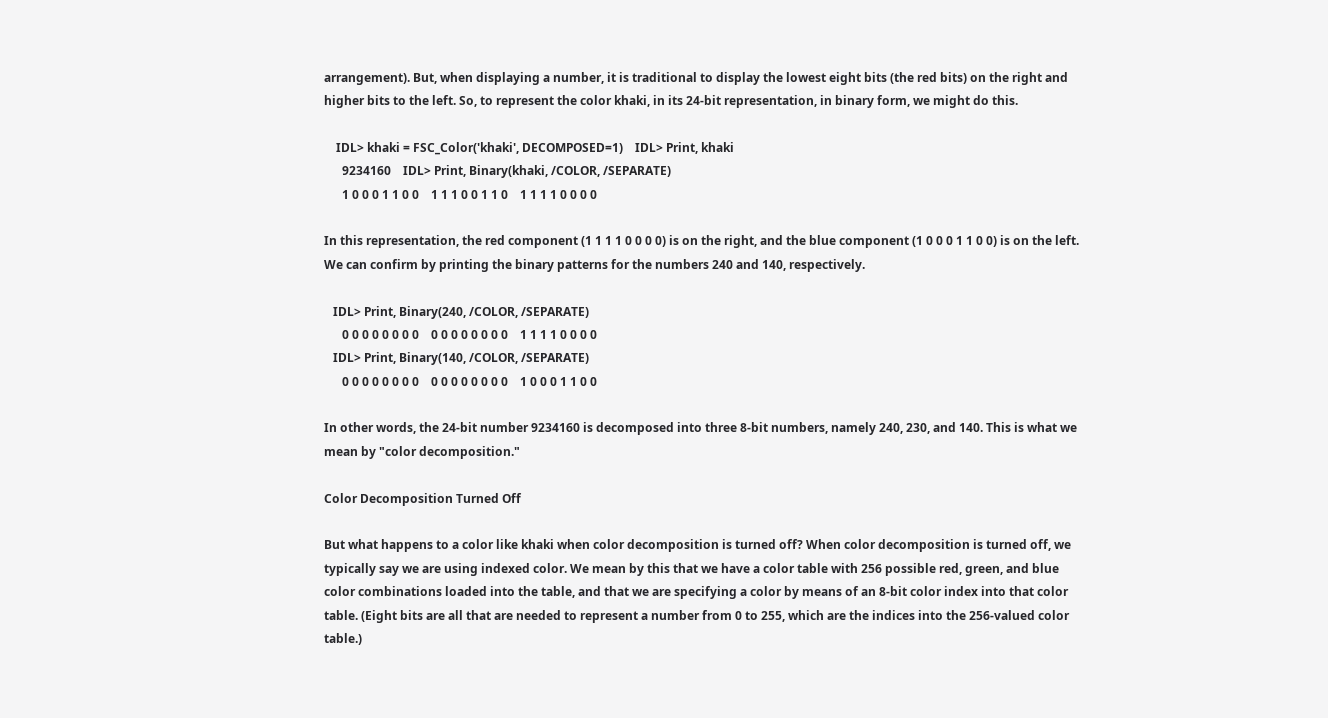arrangement). But, when displaying a number, it is traditional to display the lowest eight bits (the red bits) on the right and higher bits to the left. So, to represent the color khaki, in its 24-bit representation, in binary form, we might do this.

    IDL> khaki = FSC_Color('khaki', DECOMPOSED=1)    IDL> Print, khaki
      9234160    IDL> Print, Binary(khaki, /COLOR, /SEPARATE)
      1 0 0 0 1 1 0 0    1 1 1 0 0 1 1 0    1 1 1 1 0 0 0 0

In this representation, the red component (1 1 1 1 0 0 0 0) is on the right, and the blue component (1 0 0 0 1 1 0 0) is on the left. We can confirm by printing the binary patterns for the numbers 240 and 140, respectively.

   IDL> Print, Binary(240, /COLOR, /SEPARATE)
      0 0 0 0 0 0 0 0    0 0 0 0 0 0 0 0    1 1 1 1 0 0 0 0
   IDL> Print, Binary(140, /COLOR, /SEPARATE)
      0 0 0 0 0 0 0 0    0 0 0 0 0 0 0 0    1 0 0 0 1 1 0 0

In other words, the 24-bit number 9234160 is decomposed into three 8-bit numbers, namely 240, 230, and 140. This is what we mean by "color decomposition."

Color Decomposition Turned Off

But what happens to a color like khaki when color decomposition is turned off? When color decomposition is turned off, we typically say we are using indexed color. We mean by this that we have a color table with 256 possible red, green, and blue color combinations loaded into the table, and that we are specifying a color by means of an 8-bit color index into that color table. (Eight bits are all that are needed to represent a number from 0 to 255, which are the indices into the 256-valued color table.)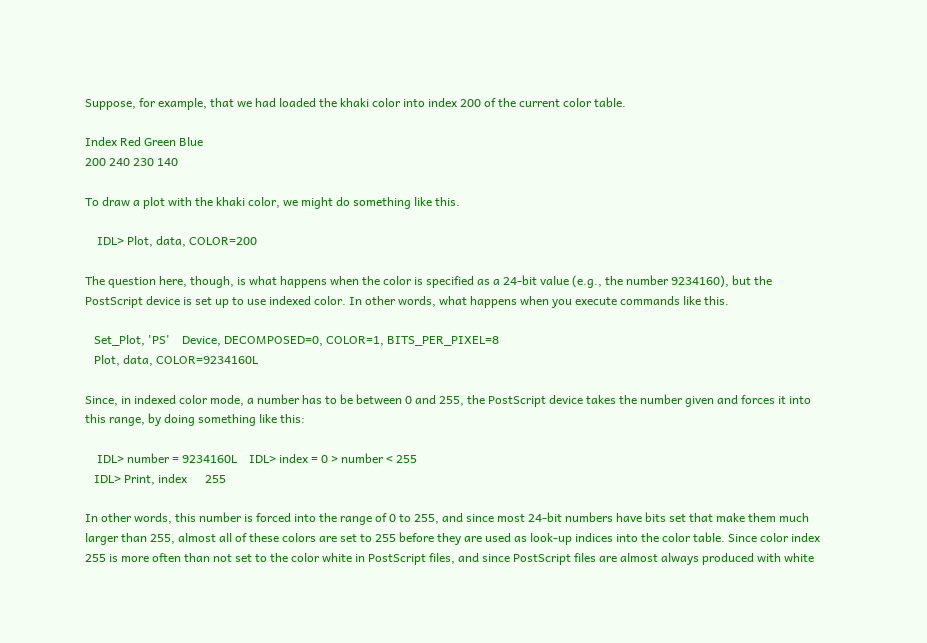Suppose, for example, that we had loaded the khaki color into index 200 of the current color table.

Index Red Green Blue
200 240 230 140

To draw a plot with the khaki color, we might do something like this.

    IDL> Plot, data, COLOR=200

The question here, though, is what happens when the color is specified as a 24-bit value (e.g., the number 9234160), but the PostScript device is set up to use indexed color. In other words, what happens when you execute commands like this.

   Set_Plot, 'PS'    Device, DECOMPOSED=0, COLOR=1, BITS_PER_PIXEL=8
   Plot, data, COLOR=9234160L

Since, in indexed color mode, a number has to be between 0 and 255, the PostScript device takes the number given and forces it into this range, by doing something like this:

    IDL> number = 9234160L    IDL> index = 0 > number < 255
   IDL> Print, index      255

In other words, this number is forced into the range of 0 to 255, and since most 24-bit numbers have bits set that make them much larger than 255, almost all of these colors are set to 255 before they are used as look-up indices into the color table. Since color index 255 is more often than not set to the color white in PostScript files, and since PostScript files are almost always produced with white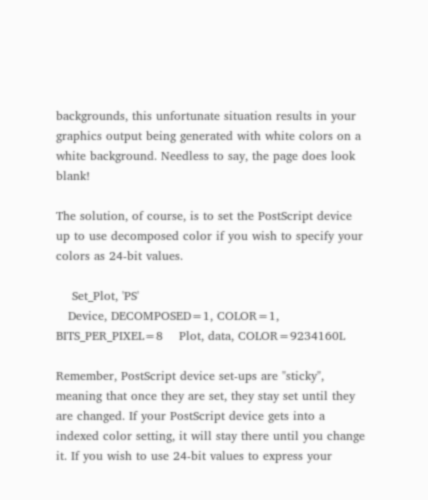backgrounds, this unfortunate situation results in your graphics output being generated with white colors on a white background. Needless to say, the page does look blank!

The solution, of course, is to set the PostScript device up to use decomposed color if you wish to specify your colors as 24-bit values.

    Set_Plot, 'PS'
   Device, DECOMPOSED=1, COLOR=1, BITS_PER_PIXEL=8    Plot, data, COLOR=9234160L

Remember, PostScript device set-ups are "sticky", meaning that once they are set, they stay set until they are changed. If your PostScript device gets into a indexed color setting, it will stay there until you change it. If you wish to use 24-bit values to express your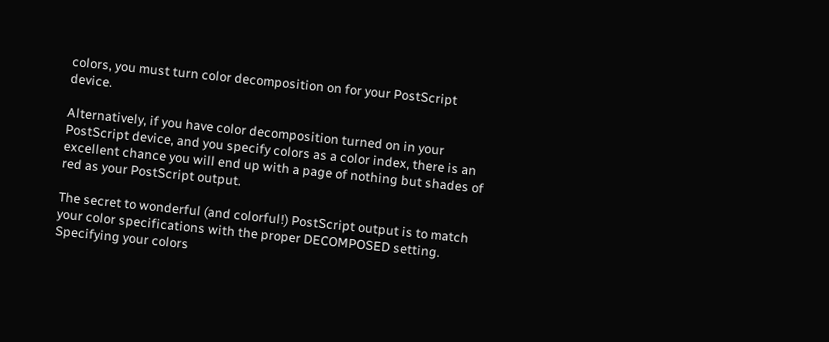colors, you must turn color decomposition on for your PostScript device.

Alternatively, if you have color decomposition turned on in your PostScript device, and you specify colors as a color index, there is an excellent chance you will end up with a page of nothing but shades of red as your PostScript output.

The secret to wonderful (and colorful!) PostScript output is to match your color specifications with the proper DECOMPOSED setting. Specifying your colors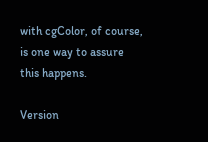with cgColor, of course, is one way to assure this happens.

Version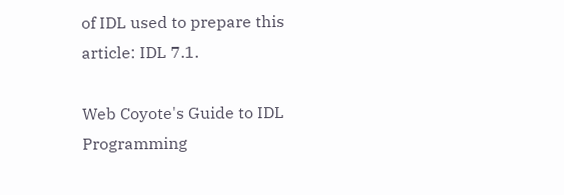of IDL used to prepare this article: IDL 7.1.

Web Coyote's Guide to IDL Programming